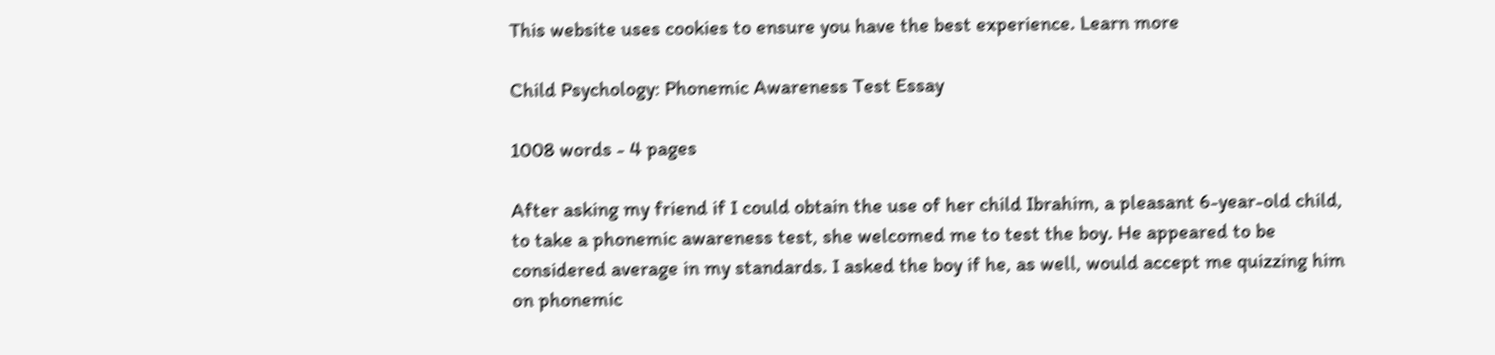This website uses cookies to ensure you have the best experience. Learn more

Child Psychology: Phonemic Awareness Test Essay

1008 words - 4 pages

After asking my friend if I could obtain the use of her child Ibrahim, a pleasant 6-year-old child, to take a phonemic awareness test, she welcomed me to test the boy. He appeared to be considered average in my standards. I asked the boy if he, as well, would accept me quizzing him on phonemic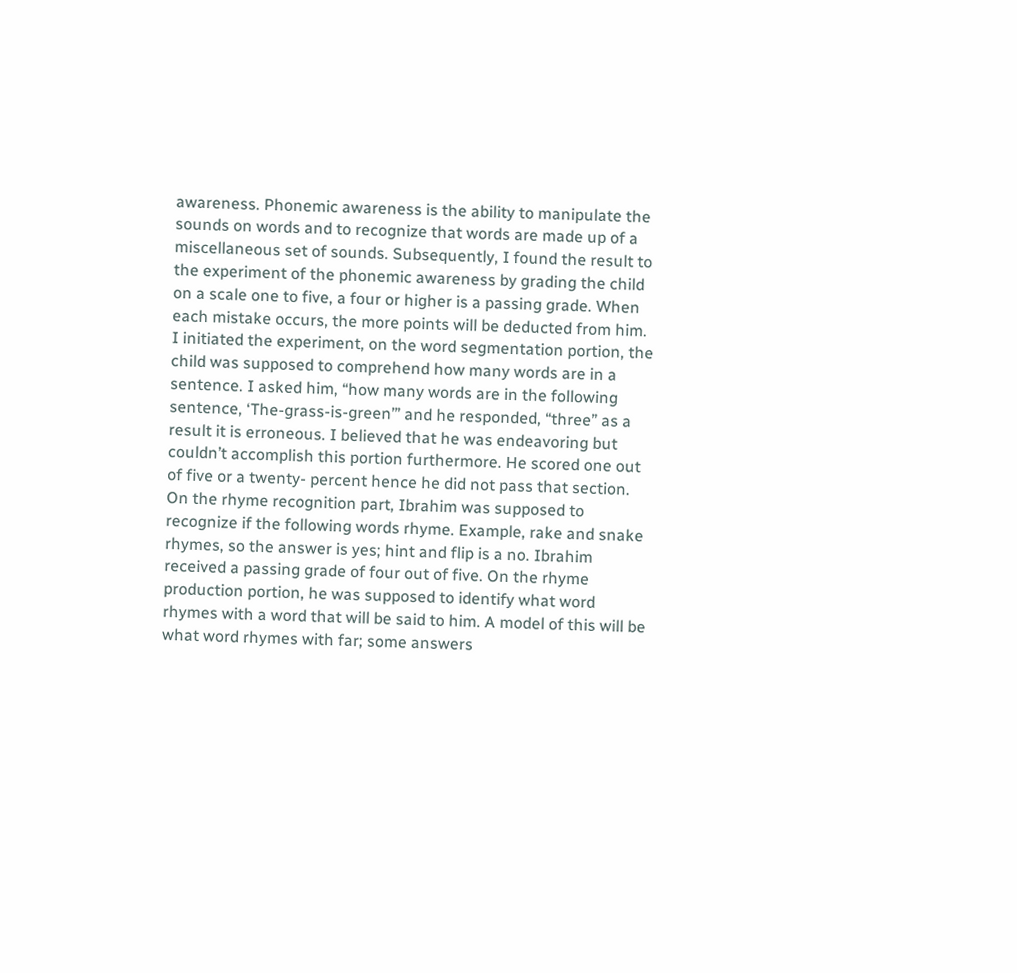awareness. Phonemic awareness is the ability to manipulate the sounds on words and to recognize that words are made up of a miscellaneous set of sounds. Subsequently, I found the result to the experiment of the phonemic awareness by grading the child on a scale one to five, a four or higher is a passing grade. When each mistake occurs, the more points will be deducted from him.
I initiated the experiment, on the word segmentation portion, the child was supposed to comprehend how many words are in a sentence. I asked him, “how many words are in the following sentence, ‘The-grass-is-green’” and he responded, “three” as a result it is erroneous. I believed that he was endeavoring but couldn’t accomplish this portion furthermore. He scored one out of five or a twenty- percent hence he did not pass that section. On the rhyme recognition part, Ibrahim was supposed to recognize if the following words rhyme. Example, rake and snake rhymes, so the answer is yes; hint and flip is a no. Ibrahim received a passing grade of four out of five. On the rhyme production portion, he was supposed to identify what word rhymes with a word that will be said to him. A model of this will be what word rhymes with far; some answers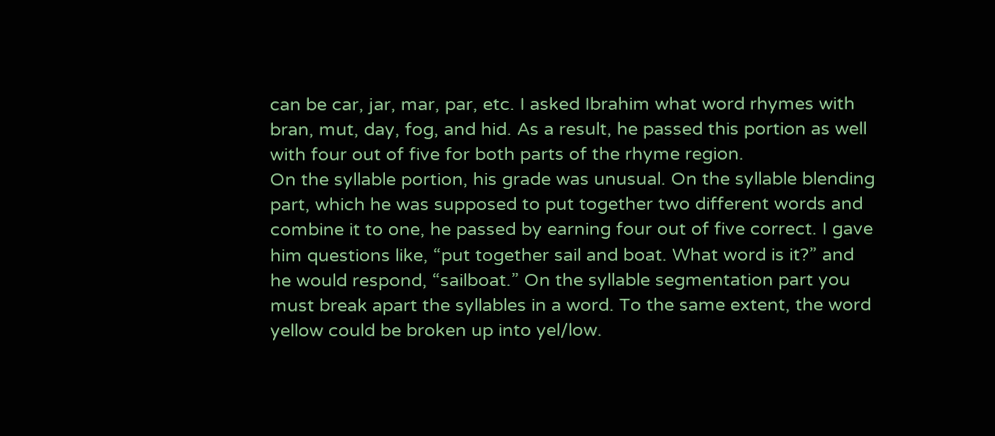can be car, jar, mar, par, etc. I asked Ibrahim what word rhymes with bran, mut, day, fog, and hid. As a result, he passed this portion as well with four out of five for both parts of the rhyme region.
On the syllable portion, his grade was unusual. On the syllable blending part, which he was supposed to put together two different words and combine it to one, he passed by earning four out of five correct. I gave him questions like, “put together sail and boat. What word is it?” and he would respond, “sailboat.” On the syllable segmentation part you must break apart the syllables in a word. To the same extent, the word yellow could be broken up into yel/low.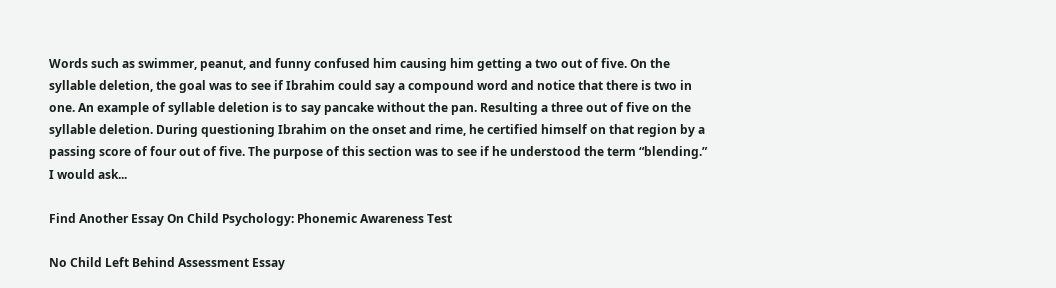Words such as swimmer, peanut, and funny confused him causing him getting a two out of five. On the syllable deletion, the goal was to see if Ibrahim could say a compound word and notice that there is two in one. An example of syllable deletion is to say pancake without the pan. Resulting a three out of five on the syllable deletion. During questioning Ibrahim on the onset and rime, he certified himself on that region by a passing score of four out of five. The purpose of this section was to see if he understood the term “blending.” I would ask...

Find Another Essay On Child Psychology: Phonemic Awareness Test

No Child Left Behind Assessment Essay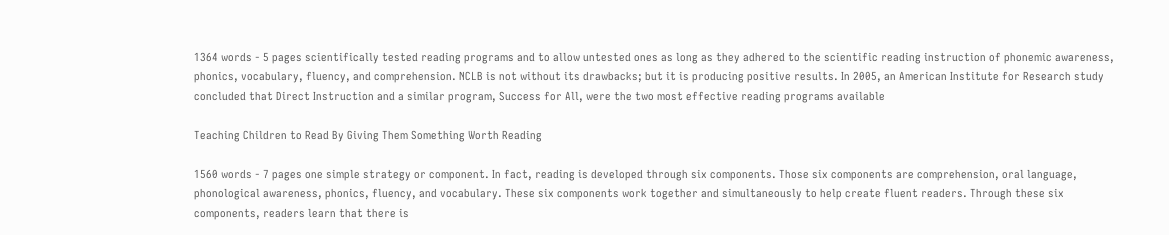1364 words - 5 pages scientifically tested reading programs and to allow untested ones as long as they adhered to the scientific reading instruction of phonemic awareness, phonics, vocabulary, fluency, and comprehension. NCLB is not without its drawbacks; but it is producing positive results. In 2005, an American Institute for Research study concluded that Direct Instruction and a similar program, Success for All, were the two most effective reading programs available

Teaching Children to Read By Giving Them Something Worth Reading

1560 words - 7 pages one simple strategy or component. In fact, reading is developed through six components. Those six components are comprehension, oral language, phonological awareness, phonics, fluency, and vocabulary. These six components work together and simultaneously to help create fluent readers. Through these six components, readers learn that there is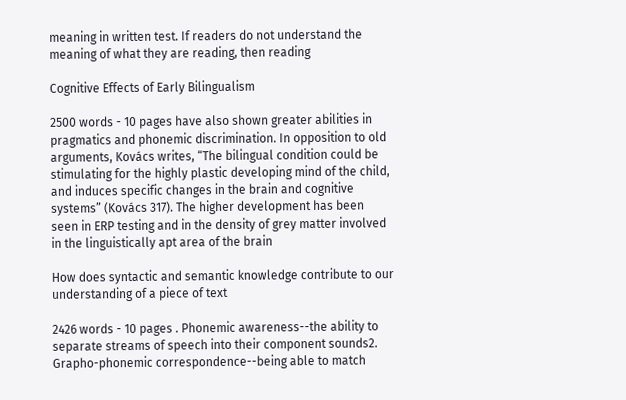meaning in written test. If readers do not understand the meaning of what they are reading, then reading

Cognitive Effects of Early Bilingualism

2500 words - 10 pages have also shown greater abilities in pragmatics and phonemic discrimination. In opposition to old arguments, Kovács writes, “The bilingual condition could be stimulating for the highly plastic developing mind of the child, and induces specific changes in the brain and cognitive systems” (Kovács 317). The higher development has been seen in ERP testing and in the density of grey matter involved in the linguistically apt area of the brain

How does syntactic and semantic knowledge contribute to our understanding of a piece of text

2426 words - 10 pages . Phonemic awareness--the ability to separate streams of speech into their component sounds2. Grapho-phonemic correspondence--being able to match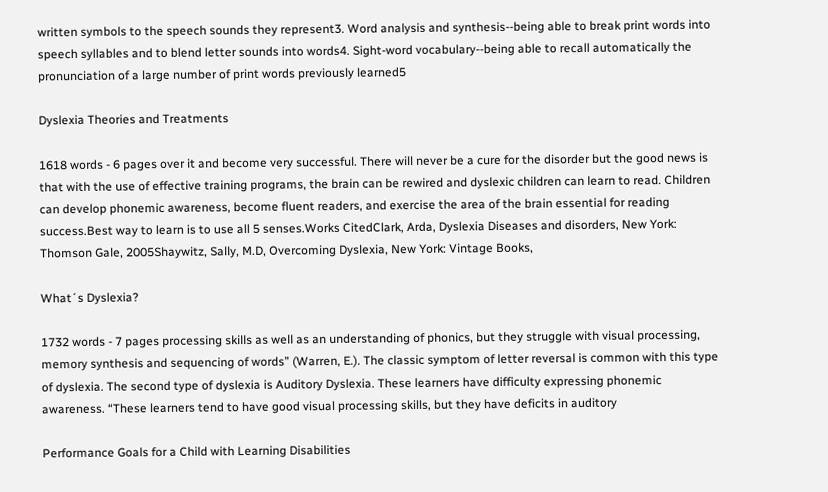written symbols to the speech sounds they represent3. Word analysis and synthesis--being able to break print words into speech syllables and to blend letter sounds into words4. Sight-word vocabulary--being able to recall automatically the pronunciation of a large number of print words previously learned5

Dyslexia Theories and Treatments

1618 words - 6 pages over it and become very successful. There will never be a cure for the disorder but the good news is that with the use of effective training programs, the brain can be rewired and dyslexic children can learn to read. Children can develop phonemic awareness, become fluent readers, and exercise the area of the brain essential for reading success.Best way to learn is to use all 5 senses.Works CitedClark, Arda, Dyslexia Diseases and disorders, New York: Thomson Gale, 2005Shaywitz, Sally, M.D, Overcoming Dyslexia, New York: Vintage Books,

What´s Dyslexia?

1732 words - 7 pages processing skills as well as an understanding of phonics, but they struggle with visual processing, memory synthesis and sequencing of words” (Warren, E.). The classic symptom of letter reversal is common with this type of dyslexia. The second type of dyslexia is Auditory Dyslexia. These learners have difficulty expressing phonemic awareness. “These learners tend to have good visual processing skills, but they have deficits in auditory

Performance Goals for a Child with Learning Disabilities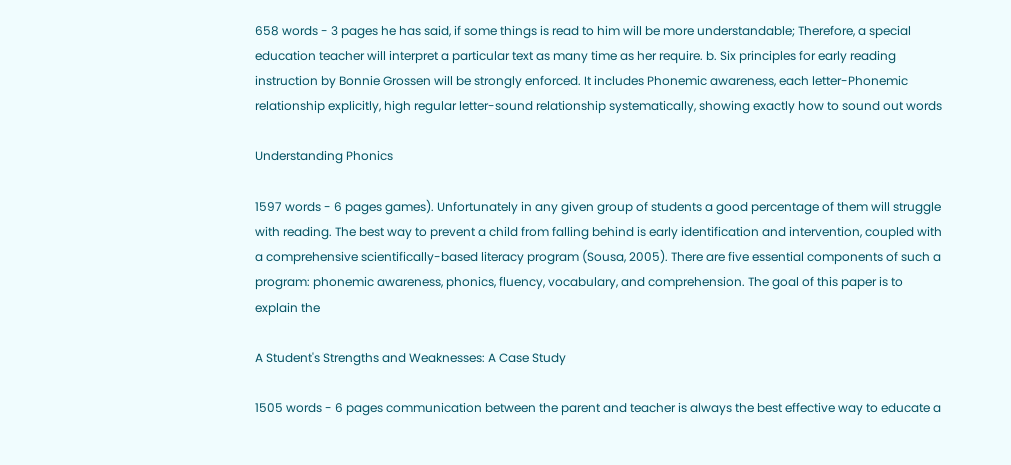658 words - 3 pages he has said, if some things is read to him will be more understandable; Therefore, a special education teacher will interpret a particular text as many time as her require. b. Six principles for early reading instruction by Bonnie Grossen will be strongly enforced. It includes Phonemic awareness, each letter-Phonemic relationship explicitly, high regular letter-sound relationship systematically, showing exactly how to sound out words

Understanding Phonics

1597 words - 6 pages games). Unfortunately in any given group of students a good percentage of them will struggle with reading. The best way to prevent a child from falling behind is early identification and intervention, coupled with a comprehensive scientifically-based literacy program (Sousa, 2005). There are five essential components of such a program: phonemic awareness, phonics, fluency, vocabulary, and comprehension. The goal of this paper is to explain the

A Student's Strengths and Weaknesses: A Case Study

1505 words - 6 pages communication between the parent and teacher is always the best effective way to educate a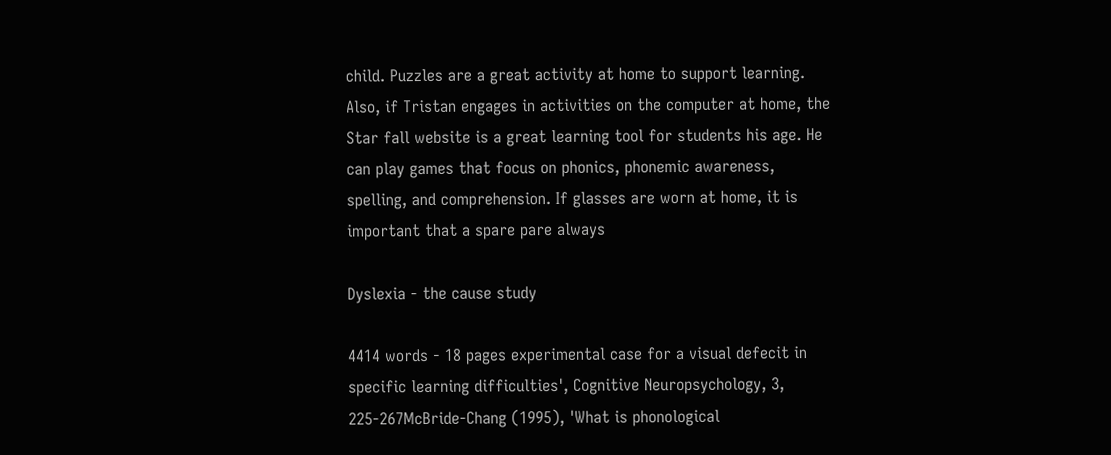child. Puzzles are a great activity at home to support learning. Also, if Tristan engages in activities on the computer at home, the Star fall website is a great learning tool for students his age. He can play games that focus on phonics, phonemic awareness, spelling, and comprehension. If glasses are worn at home, it is important that a spare pare always

Dyslexia - the cause study

4414 words - 18 pages experimental case for a visual defecit in specific learning difficulties', Cognitive Neuropsychology, 3, 225-267McBride-Chang (1995), 'What is phonological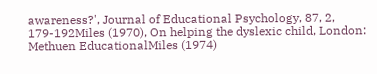awareness?', Journal of Educational Psychology, 87, 2, 179-192Miles (1970), On helping the dyslexic child, London: Methuen EducationalMiles (1974)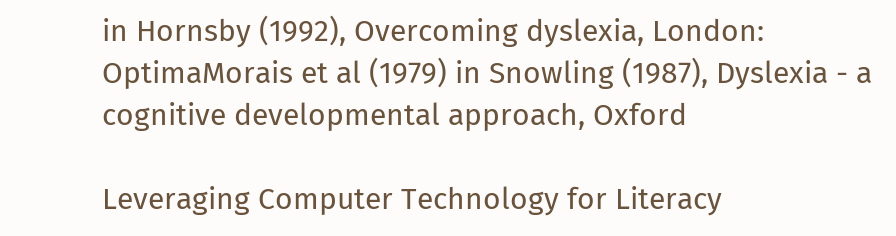in Hornsby (1992), Overcoming dyslexia, London: OptimaMorais et al (1979) in Snowling (1987), Dyslexia - a cognitive developmental approach, Oxford

Leveraging Computer Technology for Literacy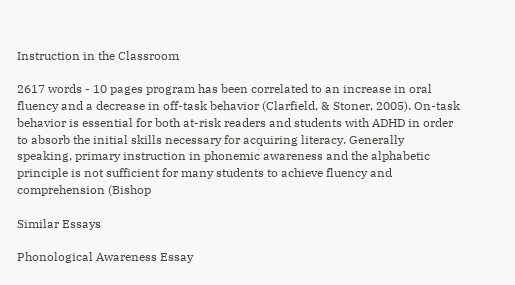Instruction in the Classroom

2617 words - 10 pages program has been correlated to an increase in oral fluency and a decrease in off-task behavior (Clarfield, & Stoner, 2005). On-task behavior is essential for both at-risk readers and students with ADHD in order to absorb the initial skills necessary for acquiring literacy. Generally speaking, primary instruction in phonemic awareness and the alphabetic principle is not sufficient for many students to achieve fluency and comprehension (Bishop

Similar Essays

Phonological Awareness Essay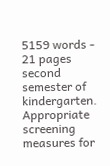5159 words - 21 pages second semester of kindergarten. Appropriate screening measures for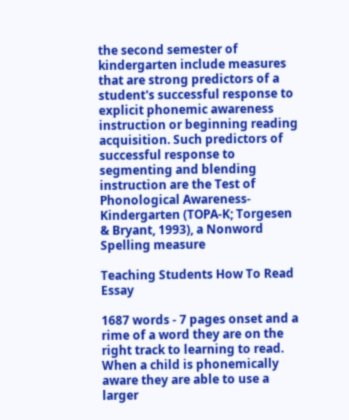the second semester of kindergarten include measures that are strong predictors of a student's successful response to explicit phonemic awareness instruction or beginning reading acquisition. Such predictors of successful response to segmenting and blending instruction are the Test of Phonological Awareness-Kindergarten (TOPA-K; Torgesen & Bryant, 1993), a Nonword Spelling measure

Teaching Students How To Read Essay

1687 words - 7 pages onset and a rime of a word they are on the right track to learning to read. When a child is phonemically aware they are able to use a larger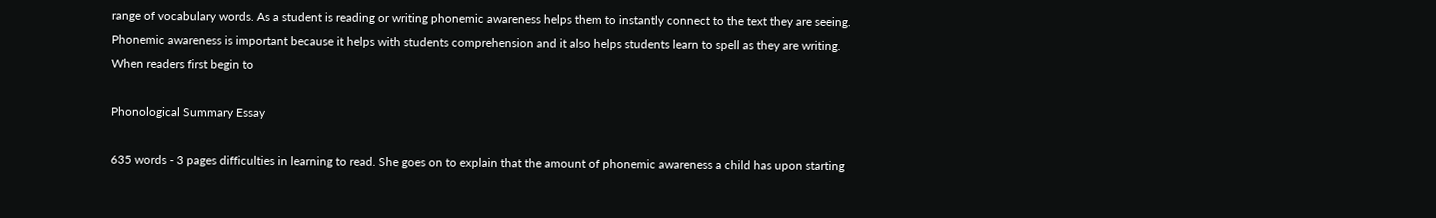range of vocabulary words. As a student is reading or writing phonemic awareness helps them to instantly connect to the text they are seeing. Phonemic awareness is important because it helps with students comprehension and it also helps students learn to spell as they are writing. When readers first begin to

Phonological Summary Essay

635 words - 3 pages difficulties in learning to read. She goes on to explain that the amount of phonemic awareness a child has upon starting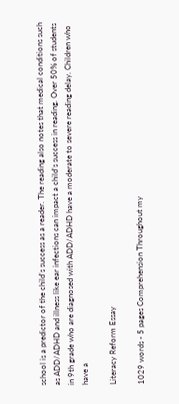school is a predictor of the child’s success as a reader. The reading also notes that medical conditions such as ADD/ADHD and illness like ear infections can impact a child’s success in reading. Over 50% of students in 9th grade who are diagnosed with ADD/ADHD have a moderate to severe reading delay. Children who have a

Literacy Reform Essay

1029 words - 5 pages Comprehension Throughout my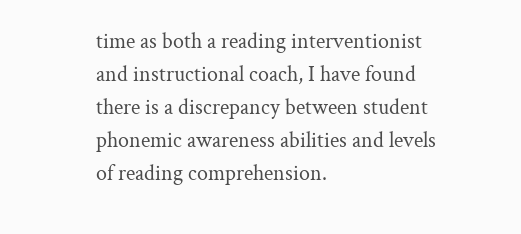time as both a reading interventionist and instructional coach, I have found there is a discrepancy between student phonemic awareness abilities and levels of reading comprehension.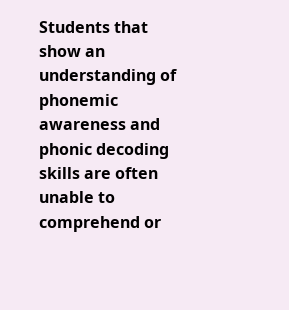Students that show an understanding of phonemic awareness and phonic decoding skills are often unable to comprehend or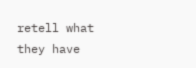retell what they have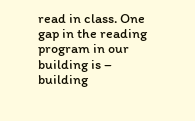read in class. One gap in the reading program in our building is – building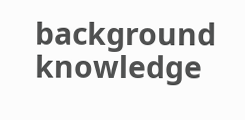background knowledge